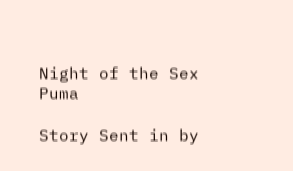Night of the Sex Puma

Story Sent in by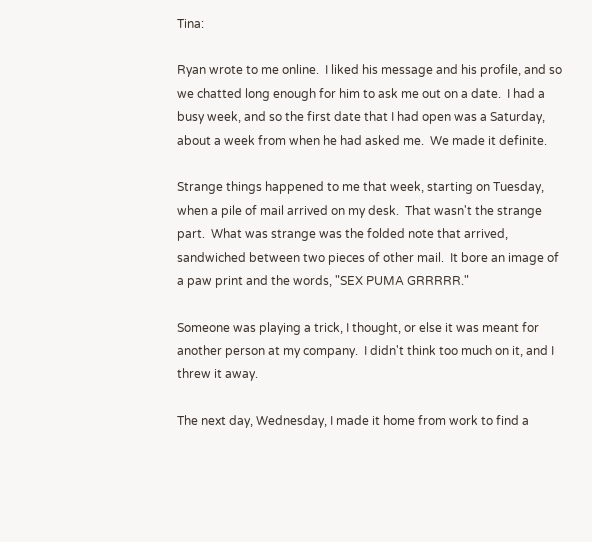Tina:

Ryan wrote to me online.  I liked his message and his profile, and so we chatted long enough for him to ask me out on a date.  I had a busy week, and so the first date that I had open was a Saturday, about a week from when he had asked me.  We made it definite.

Strange things happened to me that week, starting on Tuesday, when a pile of mail arrived on my desk.  That wasn't the strange part.  What was strange was the folded note that arrived, sandwiched between two pieces of other mail.  It bore an image of a paw print and the words, "SEX PUMA GRRRRR."

Someone was playing a trick, I thought, or else it was meant for another person at my company.  I didn't think too much on it, and I threw it away.

The next day, Wednesday, I made it home from work to find a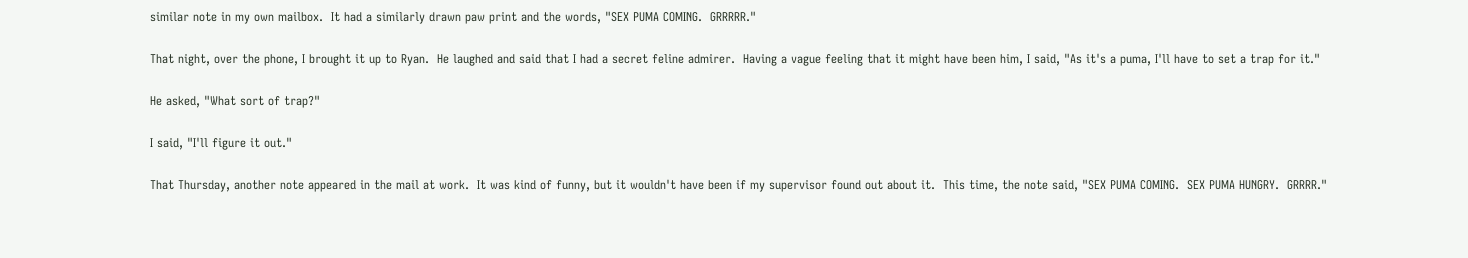similar note in my own mailbox.  It had a similarly drawn paw print and the words, "SEX PUMA COMING.  GRRRRR."

That night, over the phone, I brought it up to Ryan.  He laughed and said that I had a secret feline admirer.  Having a vague feeling that it might have been him, I said, "As it's a puma, I'll have to set a trap for it."

He asked, "What sort of trap?"

I said, "I'll figure it out."

That Thursday, another note appeared in the mail at work.  It was kind of funny, but it wouldn't have been if my supervisor found out about it.  This time, the note said, "SEX PUMA COMING.  SEX PUMA HUNGRY.  GRRRR."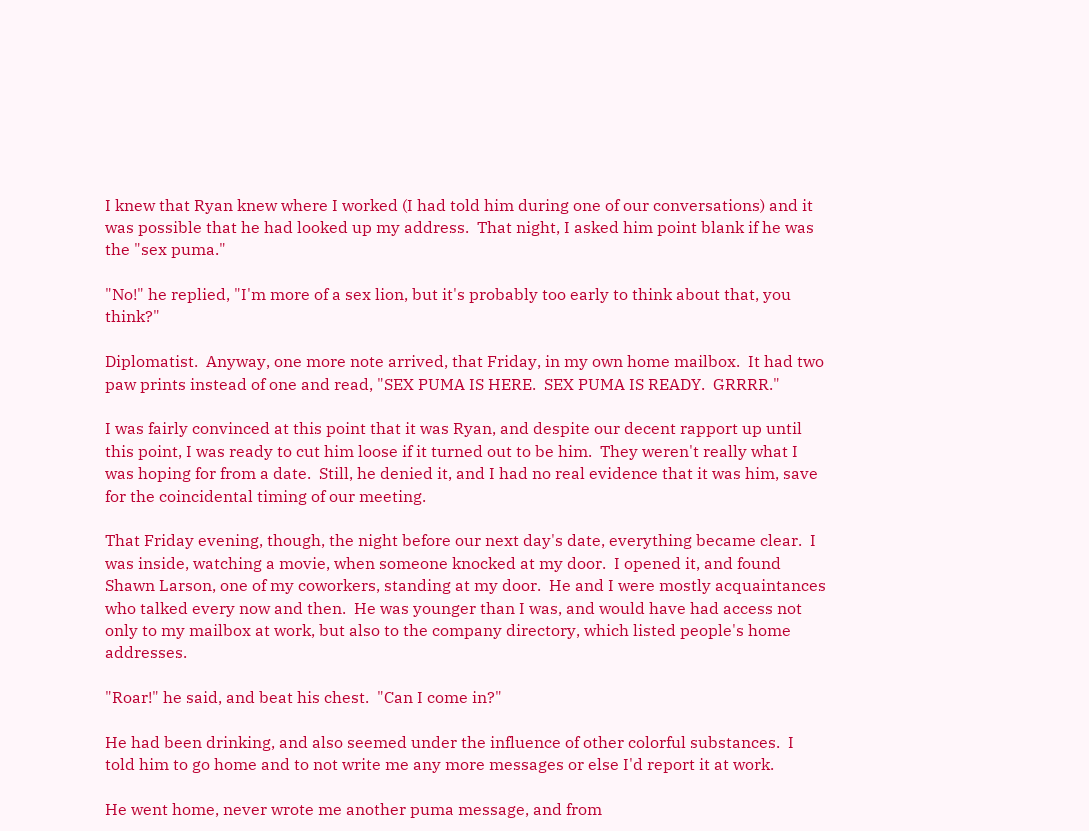I knew that Ryan knew where I worked (I had told him during one of our conversations) and it was possible that he had looked up my address.  That night, I asked him point blank if he was the "sex puma."

"No!" he replied, "I'm more of a sex lion, but it's probably too early to think about that, you think?"

Diplomatist.  Anyway, one more note arrived, that Friday, in my own home mailbox.  It had two paw prints instead of one and read, "SEX PUMA IS HERE.  SEX PUMA IS READY.  GRRRR."

I was fairly convinced at this point that it was Ryan, and despite our decent rapport up until this point, I was ready to cut him loose if it turned out to be him.  They weren't really what I was hoping for from a date.  Still, he denied it, and I had no real evidence that it was him, save for the coincidental timing of our meeting.

That Friday evening, though, the night before our next day's date, everything became clear.  I was inside, watching a movie, when someone knocked at my door.  I opened it, and found Shawn Larson, one of my coworkers, standing at my door.  He and I were mostly acquaintances who talked every now and then.  He was younger than I was, and would have had access not only to my mailbox at work, but also to the company directory, which listed people's home addresses.

"Roar!" he said, and beat his chest.  "Can I come in?"

He had been drinking, and also seemed under the influence of other colorful substances.  I told him to go home and to not write me any more messages or else I'd report it at work.

He went home, never wrote me another puma message, and from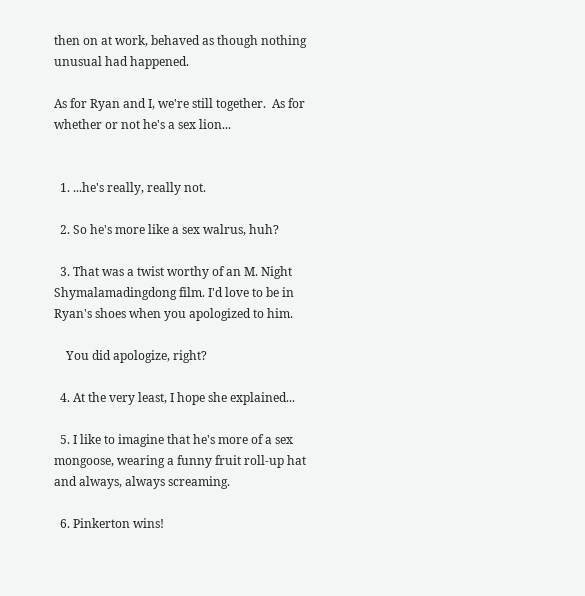then on at work, behaved as though nothing unusual had happened.

As for Ryan and I, we're still together.  As for whether or not he's a sex lion...


  1. ...he's really, really not.

  2. So he's more like a sex walrus, huh?

  3. That was a twist worthy of an M. Night Shymalamadingdong film. I'd love to be in Ryan's shoes when you apologized to him.

    You did apologize, right?

  4. At the very least, I hope she explained...

  5. I like to imagine that he's more of a sex mongoose, wearing a funny fruit roll-up hat and always, always screaming.

  6. Pinkerton wins!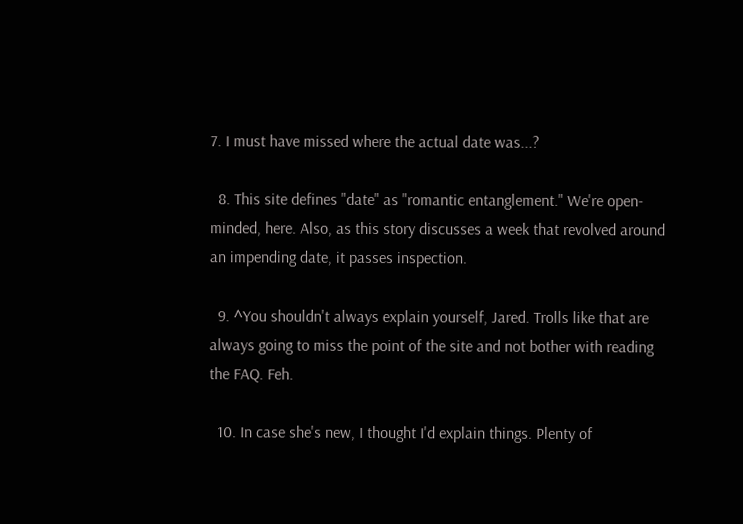7. I must have missed where the actual date was...?

  8. This site defines "date" as "romantic entanglement." We're open-minded, here. Also, as this story discusses a week that revolved around an impending date, it passes inspection.

  9. ^You shouldn't always explain yourself, Jared. Trolls like that are always going to miss the point of the site and not bother with reading the FAQ. Feh.

  10. In case she's new, I thought I'd explain things. Plenty of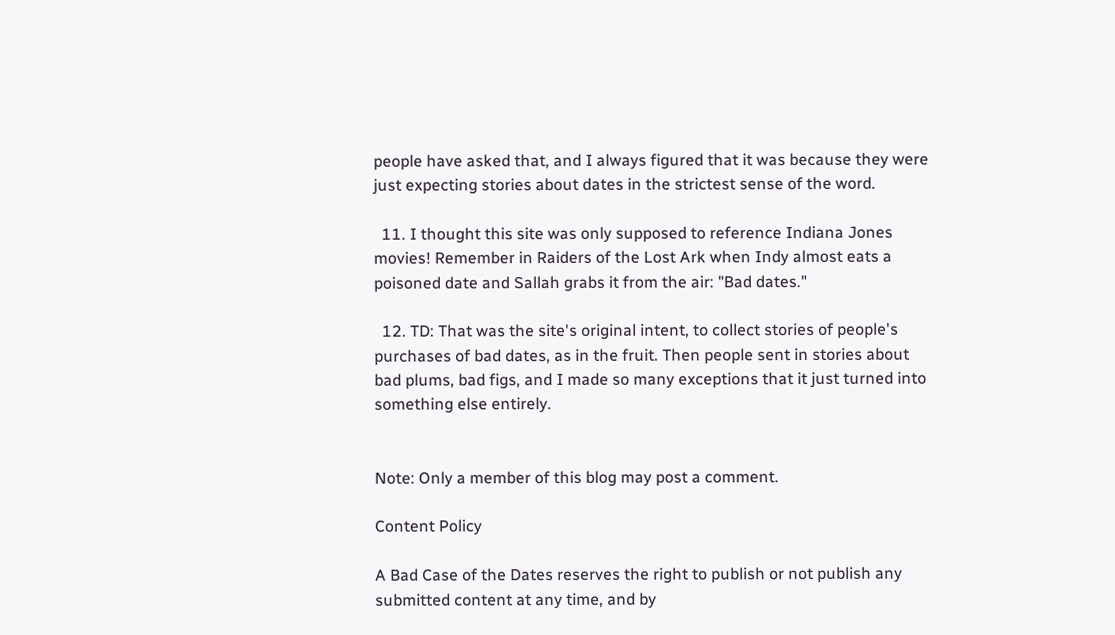people have asked that, and I always figured that it was because they were just expecting stories about dates in the strictest sense of the word.

  11. I thought this site was only supposed to reference Indiana Jones movies! Remember in Raiders of the Lost Ark when Indy almost eats a poisoned date and Sallah grabs it from the air: "Bad dates."

  12. TD: That was the site's original intent, to collect stories of people's purchases of bad dates, as in the fruit. Then people sent in stories about bad plums, bad figs, and I made so many exceptions that it just turned into something else entirely.


Note: Only a member of this blog may post a comment.

Content Policy

A Bad Case of the Dates reserves the right to publish or not publish any submitted content at any time, and by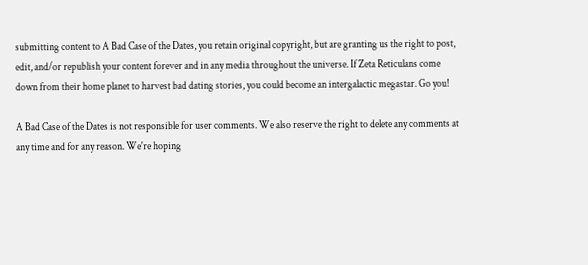submitting content to A Bad Case of the Dates, you retain original copyright, but are granting us the right to post, edit, and/or republish your content forever and in any media throughout the universe. If Zeta Reticulans come down from their home planet to harvest bad dating stories, you could become an intergalactic megastar. Go you!

A Bad Case of the Dates is not responsible for user comments. We also reserve the right to delete any comments at any time and for any reason. We're hoping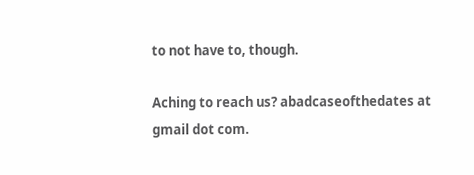to not have to, though.

Aching to reach us? abadcaseofthedates at gmail dot com.